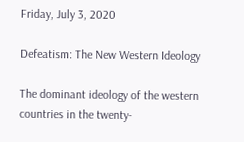Friday, July 3, 2020

Defeatism: The New Western Ideology

The dominant ideology of the western countries in the twenty-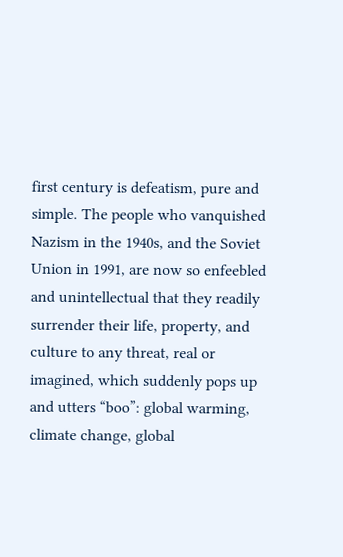first century is defeatism, pure and simple. The people who vanquished Nazism in the 1940s, and the Soviet Union in 1991, are now so enfeebled and unintellectual that they readily surrender their life, property, and culture to any threat, real or imagined, which suddenly pops up and utters “boo”: global warming, climate change, global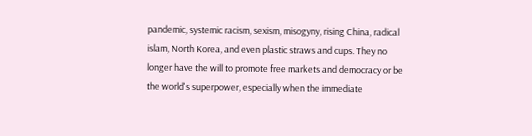pandemic, systemic racism, sexism, misogyny, rising China, radical islam, North Korea, and even plastic straws and cups. They no longer have the will to promote free markets and democracy or be the world's superpower, especially when the immediate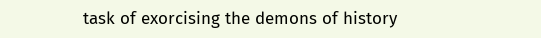task of exorcising the demons of history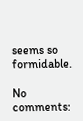seems so formidable.

No comments: